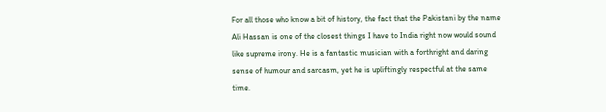For all those who know a bit of history, the fact that the Pakistani by the name Ali Hassan is one of the closest things I have to India right now would sound like supreme irony. He is a fantastic musician with a forthright and daring sense of humour and sarcasm, yet he is upliftingly respectful at the same time.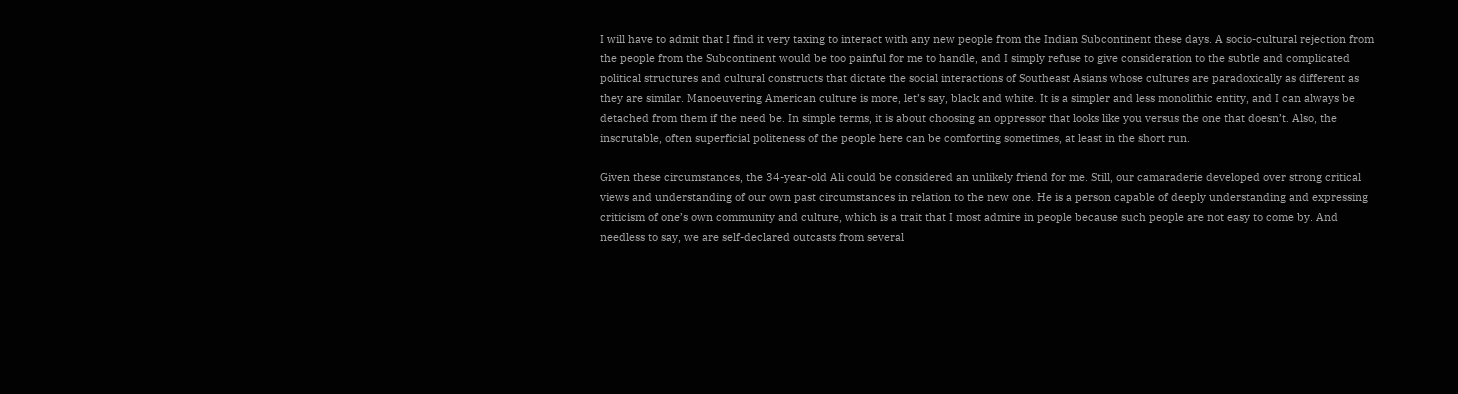I will have to admit that I find it very taxing to interact with any new people from the Indian Subcontinent these days. A socio-cultural rejection from the people from the Subcontinent would be too painful for me to handle, and I simply refuse to give consideration to the subtle and complicated political structures and cultural constructs that dictate the social interactions of Southeast Asians whose cultures are paradoxically as different as they are similar. Manoeuvering American culture is more, let’s say, black and white. It is a simpler and less monolithic entity, and I can always be detached from them if the need be. In simple terms, it is about choosing an oppressor that looks like you versus the one that doesn’t. Also, the inscrutable, often superficial politeness of the people here can be comforting sometimes, at least in the short run.

Given these circumstances, the 34-year-old Ali could be considered an unlikely friend for me. Still, our camaraderie developed over strong critical views and understanding of our own past circumstances in relation to the new one. He is a person capable of deeply understanding and expressing criticism of one’s own community and culture, which is a trait that I most admire in people because such people are not easy to come by. And needless to say, we are self-declared outcasts from several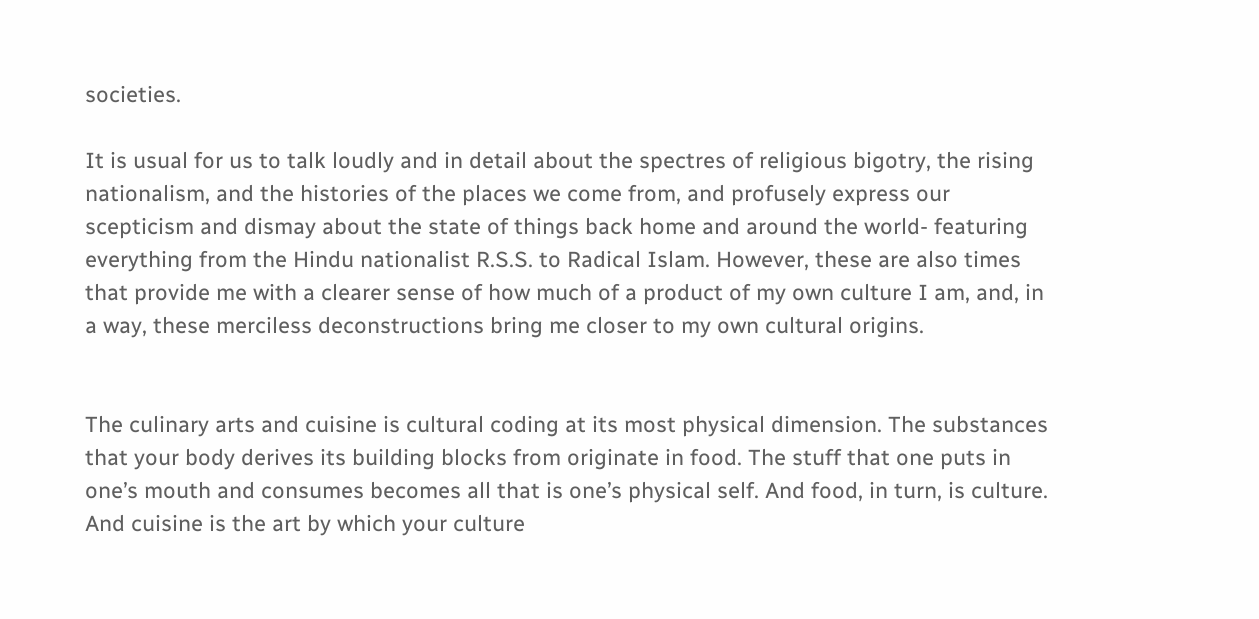societies.

It is usual for us to talk loudly and in detail about the spectres of religious bigotry, the rising nationalism, and the histories of the places we come from, and profusely express our scepticism and dismay about the state of things back home and around the world- featuring everything from the Hindu nationalist R.S.S. to Radical Islam. However, these are also times that provide me with a clearer sense of how much of a product of my own culture I am, and, in a way, these merciless deconstructions bring me closer to my own cultural origins.


The culinary arts and cuisine is cultural coding at its most physical dimension. The substances that your body derives its building blocks from originate in food. The stuff that one puts in one’s mouth and consumes becomes all that is one’s physical self. And food, in turn, is culture. And cuisine is the art by which your culture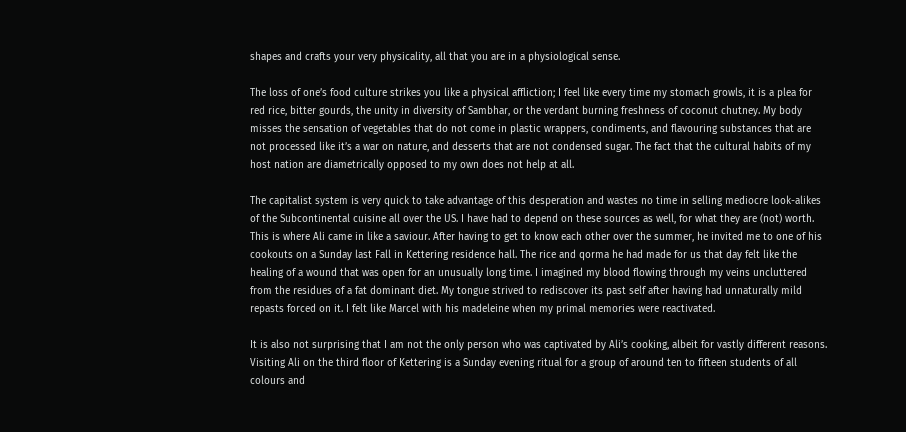shapes and crafts your very physicality, all that you are in a physiological sense.

The loss of one’s food culture strikes you like a physical affliction; I feel like every time my stomach growls, it is a plea for red rice, bitter gourds, the unity in diversity of Sambhar, or the verdant burning freshness of coconut chutney. My body misses the sensation of vegetables that do not come in plastic wrappers, condiments, and flavouring substances that are not processed like it’s a war on nature, and desserts that are not condensed sugar. The fact that the cultural habits of my host nation are diametrically opposed to my own does not help at all.

The capitalist system is very quick to take advantage of this desperation and wastes no time in selling mediocre look-alikes of the Subcontinental cuisine all over the US. I have had to depend on these sources as well, for what they are (not) worth. This is where Ali came in like a saviour. After having to get to know each other over the summer, he invited me to one of his cookouts on a Sunday last Fall in Kettering residence hall. The rice and qorma he had made for us that day felt like the healing of a wound that was open for an unusually long time. I imagined my blood flowing through my veins uncluttered from the residues of a fat dominant diet. My tongue strived to rediscover its past self after having had unnaturally mild repasts forced on it. I felt like Marcel with his madeleine when my primal memories were reactivated.

It is also not surprising that I am not the only person who was captivated by Ali’s cooking, albeit for vastly different reasons. Visiting Ali on the third floor of Kettering is a Sunday evening ritual for a group of around ten to fifteen students of all colours and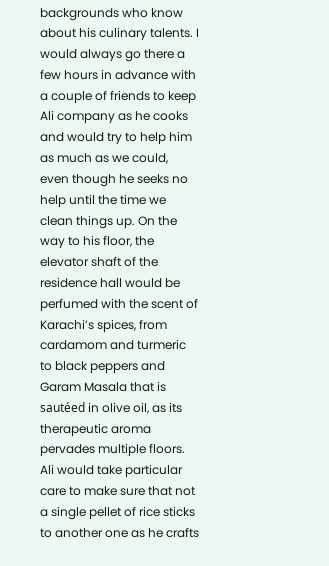backgrounds who know about his culinary talents. I would always go there a few hours in advance with a couple of friends to keep Ali company as he cooks and would try to help him as much as we could, even though he seeks no help until the time we clean things up. On the way to his floor, the elevator shaft of the residence hall would be perfumed with the scent of Karachi’s spices, from cardamom and turmeric to black peppers and Garam Masala that is sautéed in olive oil, as its therapeutic aroma pervades multiple floors. Ali would take particular care to make sure that not a single pellet of rice sticks to another one as he crafts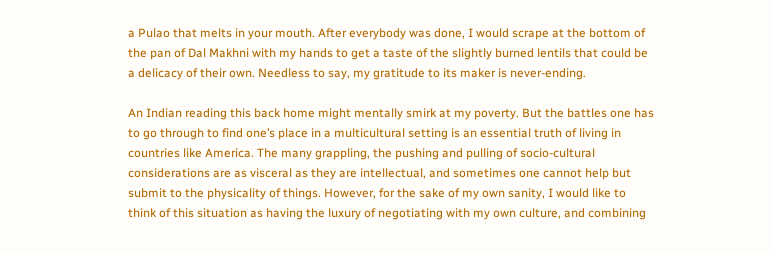a Pulao that melts in your mouth. After everybody was done, I would scrape at the bottom of the pan of Dal Makhni with my hands to get a taste of the slightly burned lentils that could be a delicacy of their own. Needless to say, my gratitude to its maker is never-ending.

An Indian reading this back home might mentally smirk at my poverty. But the battles one has to go through to find one’s place in a multicultural setting is an essential truth of living in countries like America. The many grappling, the pushing and pulling of socio-cultural considerations are as visceral as they are intellectual, and sometimes one cannot help but submit to the physicality of things. However, for the sake of my own sanity, I would like to think of this situation as having the luxury of negotiating with my own culture, and combining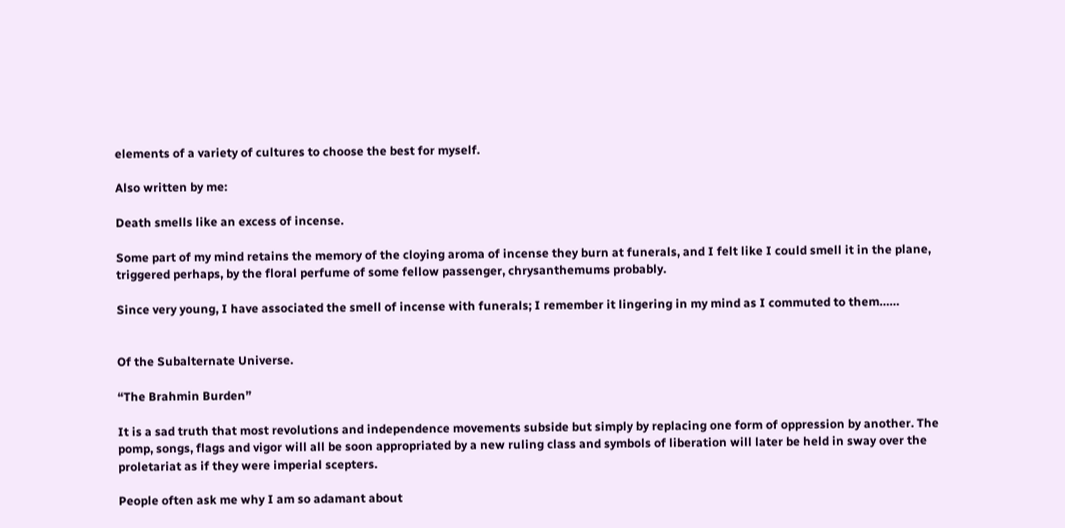elements of a variety of cultures to choose the best for myself.

Also written by me:

Death smells like an excess of incense.

Some part of my mind retains the memory of the cloying aroma of incense they burn at funerals, and I felt like I could smell it in the plane, triggered perhaps, by the floral perfume of some fellow passenger, chrysanthemums probably.

Since very young, I have associated the smell of incense with funerals; I remember it lingering in my mind as I commuted to them……


Of the Subalternate Universe.

“The Brahmin Burden”

It is a sad truth that most revolutions and independence movements subside but simply by replacing one form of oppression by another. The pomp, songs, flags and vigor will all be soon appropriated by a new ruling class and symbols of liberation will later be held in sway over the proletariat as if they were imperial scepters.

People often ask me why I am so adamant about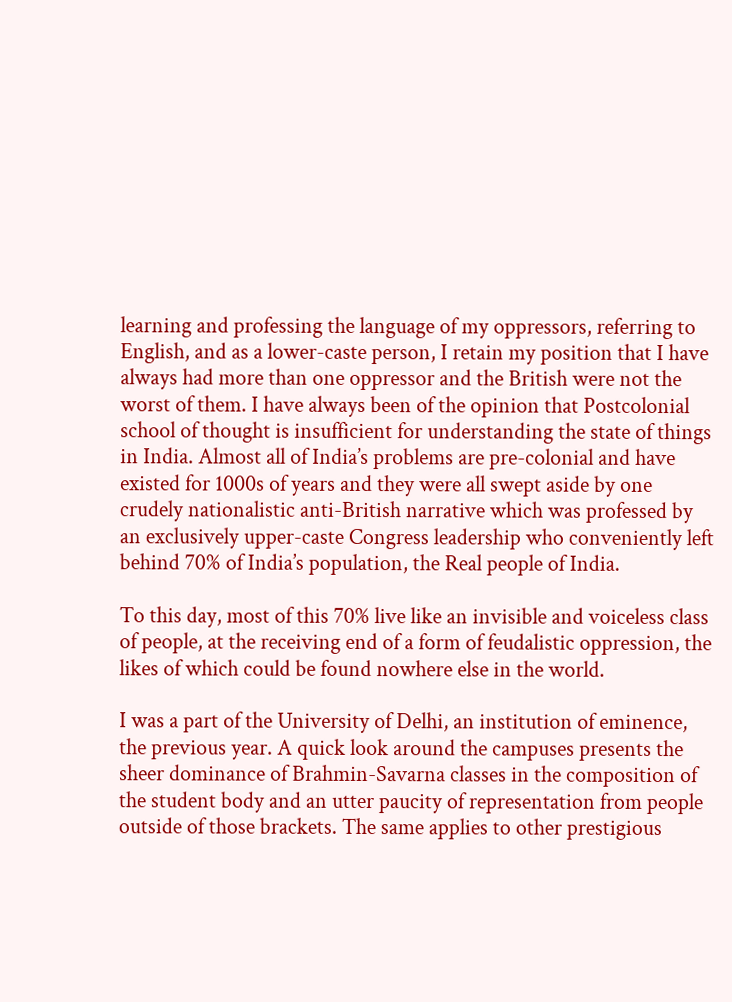learning and professing the language of my oppressors, referring to English, and as a lower-caste person, I retain my position that I have always had more than one oppressor and the British were not the worst of them. I have always been of the opinion that Postcolonial school of thought is insufficient for understanding the state of things in India. Almost all of India’s problems are pre-colonial and have existed for 1000s of years and they were all swept aside by one crudely nationalistic anti-British narrative which was professed by an exclusively upper-caste Congress leadership who conveniently left behind 70% of India’s population, the Real people of India.

To this day, most of this 70% live like an invisible and voiceless class of people, at the receiving end of a form of feudalistic oppression, the likes of which could be found nowhere else in the world.

I was a part of the University of Delhi, an institution of eminence, the previous year. A quick look around the campuses presents the sheer dominance of Brahmin-Savarna classes in the composition of the student body and an utter paucity of representation from people outside of those brackets. The same applies to other prestigious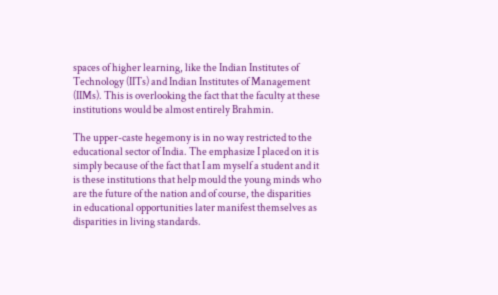spaces of higher learning, like the Indian Institutes of Technology (IITs) and Indian Institutes of Management (IIMs). This is overlooking the fact that the faculty at these institutions would be almost entirely Brahmin.

The upper-caste hegemony is in no way restricted to the educational sector of India. The emphasize I placed on it is simply because of the fact that I am myself a student and it is these institutions that help mould the young minds who are the future of the nation and of course, the disparities in educational opportunities later manifest themselves as disparities in living standards.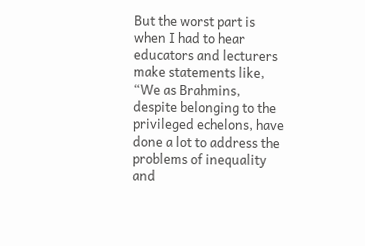But the worst part is when I had to hear educators and lecturers make statements like, “We as Brahmins, despite belonging to the privileged echelons, have done a lot to address the problems of inequality and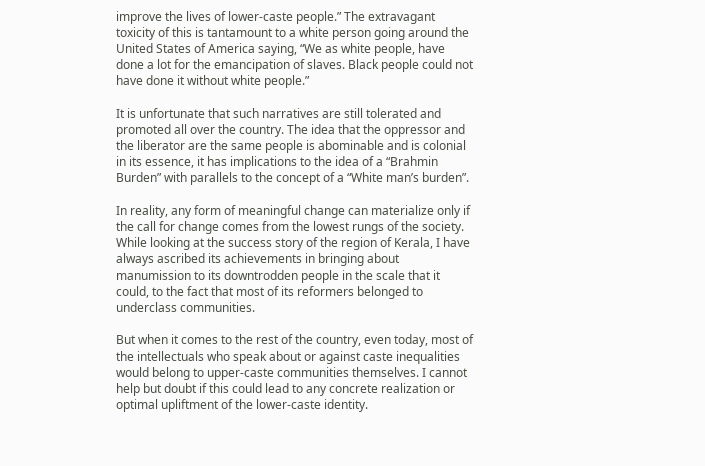improve the lives of lower-caste people.” The extravagant toxicity of this is tantamount to a white person going around the United States of America saying, “We as white people, have done a lot for the emancipation of slaves. Black people could not have done it without white people.”

It is unfortunate that such narratives are still tolerated and promoted all over the country. The idea that the oppressor and the liberator are the same people is abominable and is colonial in its essence, it has implications to the idea of a “Brahmin Burden” with parallels to the concept of a “White man’s burden”.

In reality, any form of meaningful change can materialize only if the call for change comes from the lowest rungs of the society. While looking at the success story of the region of Kerala, I have always ascribed its achievements in bringing about manumission to its downtrodden people in the scale that it could, to the fact that most of its reformers belonged to underclass communities.

But when it comes to the rest of the country, even today, most of the intellectuals who speak about or against caste inequalities would belong to upper-caste communities themselves. I cannot help but doubt if this could lead to any concrete realization or optimal upliftment of the lower-caste identity.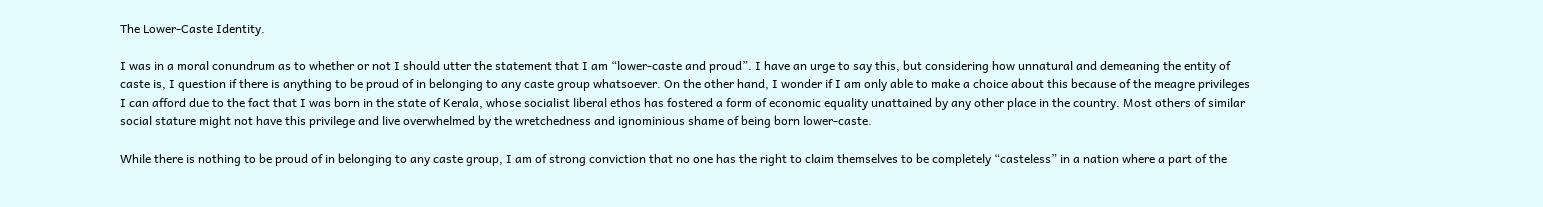The Lower-Caste Identity.

I was in a moral conundrum as to whether or not I should utter the statement that I am “lower-caste and proud”. I have an urge to say this, but considering how unnatural and demeaning the entity of caste is, I question if there is anything to be proud of in belonging to any caste group whatsoever. On the other hand, I wonder if I am only able to make a choice about this because of the meagre privileges I can afford due to the fact that I was born in the state of Kerala, whose socialist liberal ethos has fostered a form of economic equality unattained by any other place in the country. Most others of similar social stature might not have this privilege and live overwhelmed by the wretchedness and ignominious shame of being born lower-caste.

While there is nothing to be proud of in belonging to any caste group, I am of strong conviction that no one has the right to claim themselves to be completely “casteless” in a nation where a part of the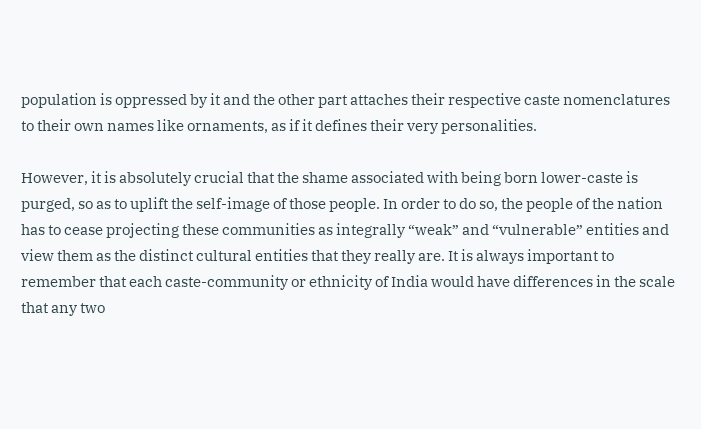population is oppressed by it and the other part attaches their respective caste nomenclatures to their own names like ornaments, as if it defines their very personalities.

However, it is absolutely crucial that the shame associated with being born lower-caste is purged, so as to uplift the self-image of those people. In order to do so, the people of the nation has to cease projecting these communities as integrally “weak” and “vulnerable” entities and view them as the distinct cultural entities that they really are. It is always important to remember that each caste-community or ethnicity of India would have differences in the scale that any two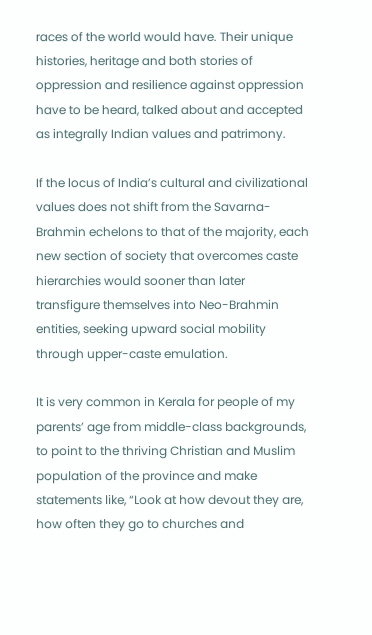races of the world would have. Their unique histories, heritage and both stories of oppression and resilience against oppression have to be heard, talked about and accepted as integrally Indian values and patrimony.

If the locus of India’s cultural and civilizational values does not shift from the Savarna-Brahmin echelons to that of the majority, each new section of society that overcomes caste hierarchies would sooner than later transfigure themselves into Neo-Brahmin entities, seeking upward social mobility through upper-caste emulation.

It is very common in Kerala for people of my parents’ age from middle-class backgrounds, to point to the thriving Christian and Muslim population of the province and make statements like, “Look at how devout they are, how often they go to churches and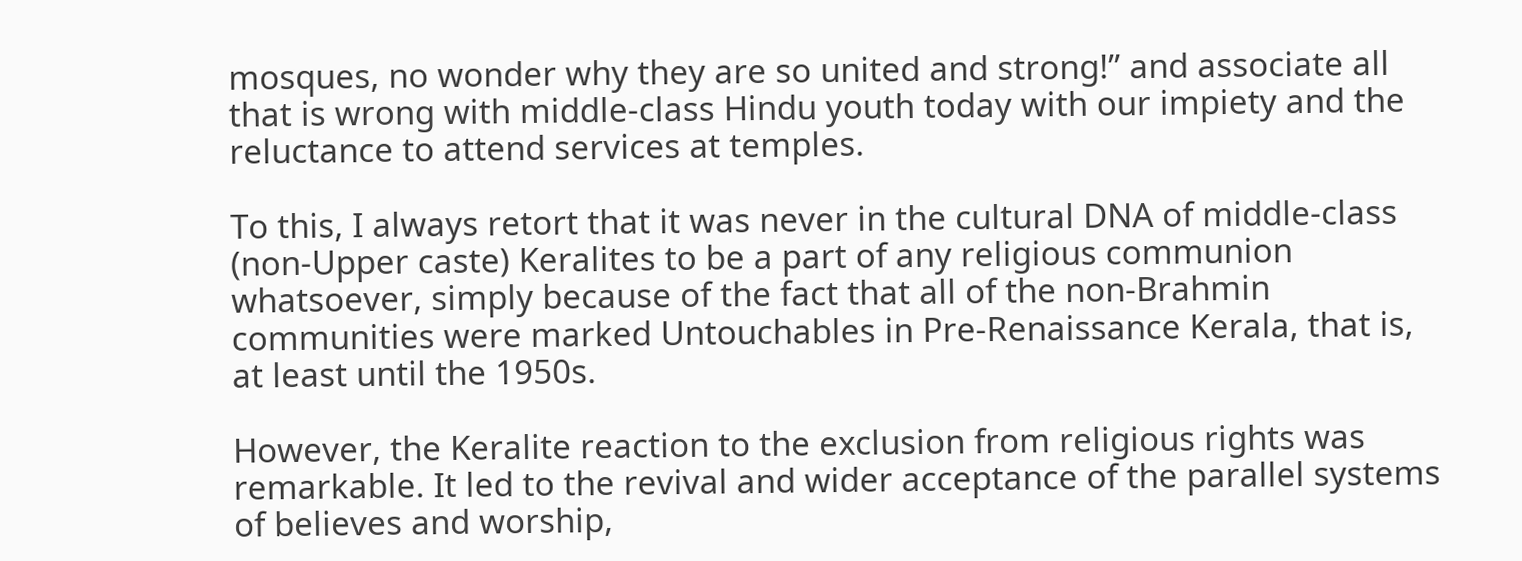mosques, no wonder why they are so united and strong!” and associate all that is wrong with middle-class Hindu youth today with our impiety and the reluctance to attend services at temples.

To this, I always retort that it was never in the cultural DNA of middle-class (non-Upper caste) Keralites to be a part of any religious communion whatsoever, simply because of the fact that all of the non-Brahmin communities were marked Untouchables in Pre-Renaissance Kerala, that is, at least until the 1950s.

However, the Keralite reaction to the exclusion from religious rights was remarkable. It led to the revival and wider acceptance of the parallel systems of believes and worship,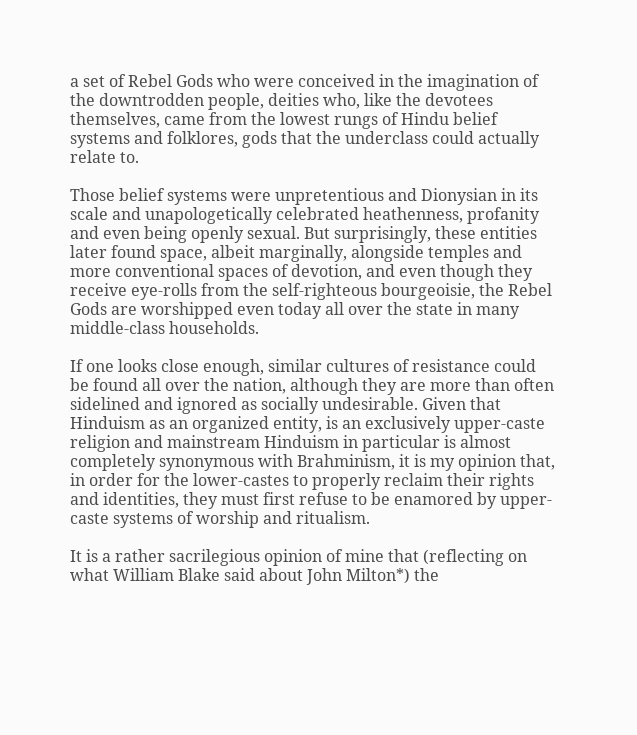a set of Rebel Gods who were conceived in the imagination of the downtrodden people, deities who, like the devotees themselves, came from the lowest rungs of Hindu belief systems and folklores, gods that the underclass could actually relate to.

Those belief systems were unpretentious and Dionysian in its scale and unapologetically celebrated heathenness, profanity and even being openly sexual. But surprisingly, these entities later found space, albeit marginally, alongside temples and more conventional spaces of devotion, and even though they receive eye-rolls from the self-righteous bourgeoisie, the Rebel Gods are worshipped even today all over the state in many middle-class households.

If one looks close enough, similar cultures of resistance could be found all over the nation, although they are more than often sidelined and ignored as socially undesirable. Given that Hinduism as an organized entity, is an exclusively upper-caste religion and mainstream Hinduism in particular is almost completely synonymous with Brahminism, it is my opinion that, in order for the lower-castes to properly reclaim their rights and identities, they must first refuse to be enamored by upper-caste systems of worship and ritualism.

It is a rather sacrilegious opinion of mine that (reflecting on what William Blake said about John Milton*) the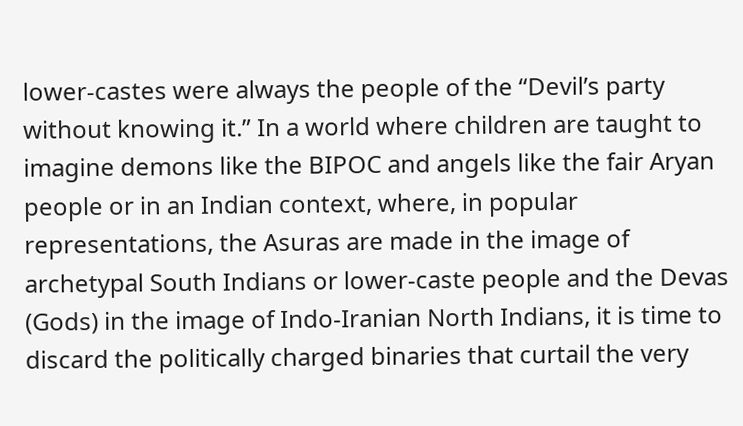lower-castes were always the people of the “Devil’s party without knowing it.” In a world where children are taught to imagine demons like the BIPOC and angels like the fair Aryan people or in an Indian context, where, in popular representations, the Asuras are made in the image of archetypal South Indians or lower-caste people and the Devas (Gods) in the image of Indo-Iranian North Indians, it is time to discard the politically charged binaries that curtail the very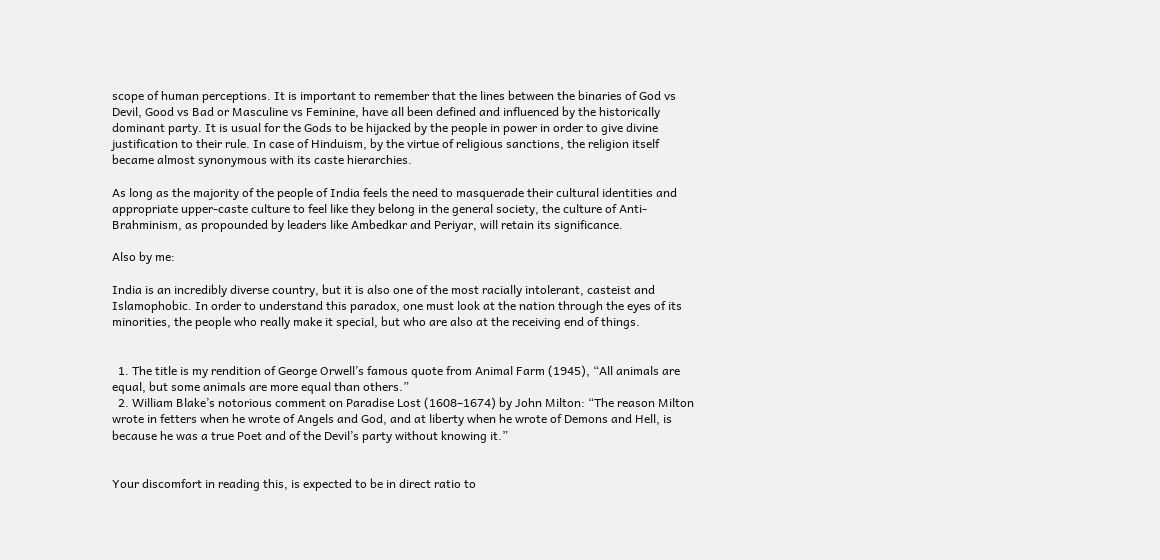scope of human perceptions. It is important to remember that the lines between the binaries of God vs Devil, Good vs Bad or Masculine vs Feminine, have all been defined and influenced by the historically dominant party. It is usual for the Gods to be hijacked by the people in power in order to give divine justification to their rule. In case of Hinduism, by the virtue of religious sanctions, the religion itself became almost synonymous with its caste hierarchies.

As long as the majority of the people of India feels the need to masquerade their cultural identities and appropriate upper-caste culture to feel like they belong in the general society, the culture of Anti-Brahminism, as propounded by leaders like Ambedkar and Periyar, will retain its significance.

Also by me:

India is an incredibly diverse country, but it is also one of the most racially intolerant, casteist and Islamophobic. In order to understand this paradox, one must look at the nation through the eyes of its minorities, the people who really make it special, but who are also at the receiving end of things.


  1. The title is my rendition of George Orwell’s famous quote from Animal Farm (1945), “All animals are equal, but some animals are more equal than others.”
  2. William Blake’s notorious comment on Paradise Lost (1608–1674) by John Milton: “The reason Milton wrote in fetters when he wrote of Angels and God, and at liberty when he wrote of Demons and Hell, is because he was a true Poet and of the Devil’s party without knowing it.”


Your discomfort in reading this, is expected to be in direct ratio to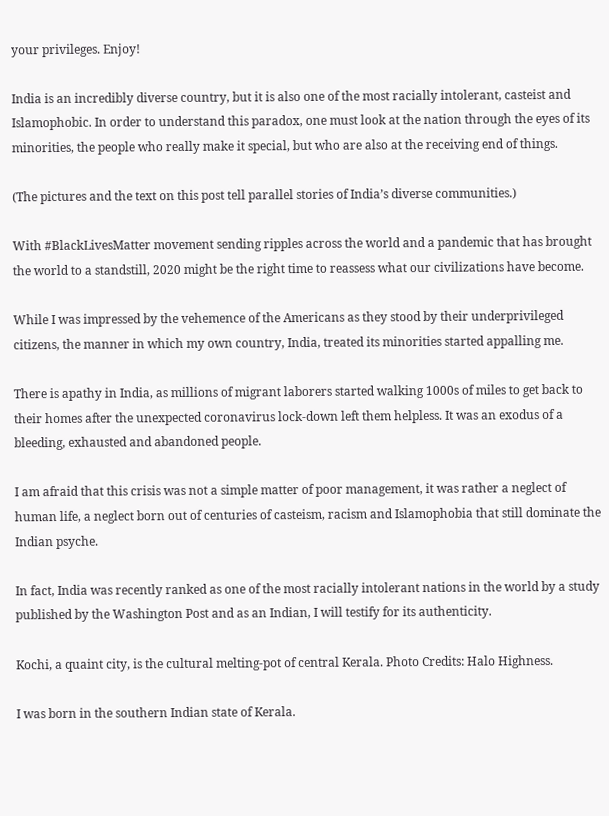your privileges. Enjoy!

India is an incredibly diverse country, but it is also one of the most racially intolerant, casteist and Islamophobic. In order to understand this paradox, one must look at the nation through the eyes of its minorities, the people who really make it special, but who are also at the receiving end of things.

(The pictures and the text on this post tell parallel stories of India’s diverse communities.)

With #BlackLivesMatter movement sending ripples across the world and a pandemic that has brought the world to a standstill, 2020 might be the right time to reassess what our civilizations have become.

While I was impressed by the vehemence of the Americans as they stood by their underprivileged citizens, the manner in which my own country, India, treated its minorities started appalling me.

There is apathy in India, as millions of migrant laborers started walking 1000s of miles to get back to their homes after the unexpected coronavirus lock-down left them helpless. It was an exodus of a bleeding, exhausted and abandoned people.

I am afraid that this crisis was not a simple matter of poor management, it was rather a neglect of human life, a neglect born out of centuries of casteism, racism and Islamophobia that still dominate the Indian psyche.

In fact, India was recently ranked as one of the most racially intolerant nations in the world by a study published by the Washington Post and as an Indian, I will testify for its authenticity.

Kochi, a quaint city, is the cultural melting-pot of central Kerala. Photo Credits: Halo Highness.

I was born in the southern Indian state of Kerala.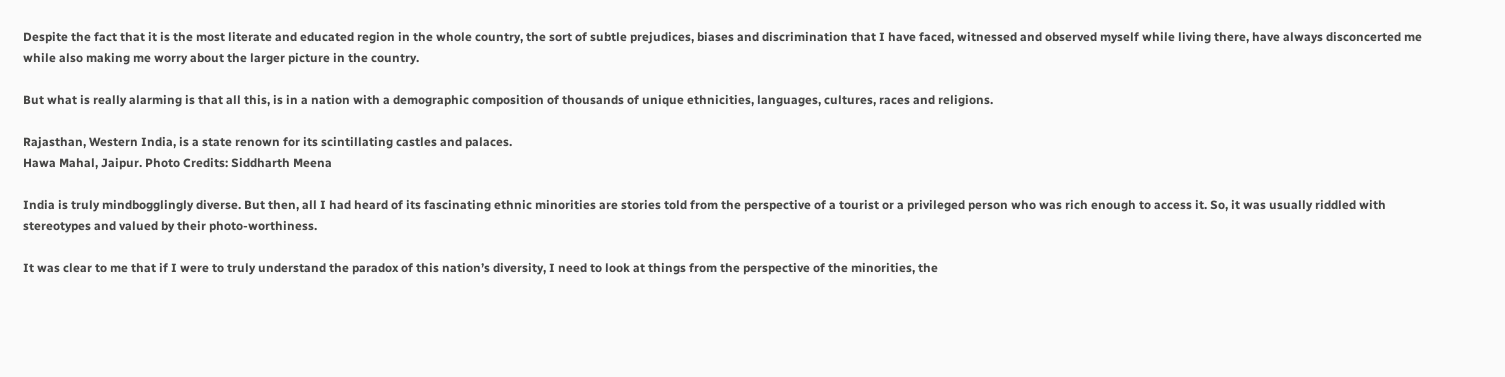Despite the fact that it is the most literate and educated region in the whole country, the sort of subtle prejudices, biases and discrimination that I have faced, witnessed and observed myself while living there, have always disconcerted me while also making me worry about the larger picture in the country.

But what is really alarming is that all this, is in a nation with a demographic composition of thousands of unique ethnicities, languages, cultures, races and religions.

Rajasthan, Western India, is a state renown for its scintillating castles and palaces.
Hawa Mahal, Jaipur. Photo Credits: Siddharth Meena

India is truly mindbogglingly diverse. But then, all I had heard of its fascinating ethnic minorities are stories told from the perspective of a tourist or a privileged person who was rich enough to access it. So, it was usually riddled with stereotypes and valued by their photo-worthiness.

It was clear to me that if I were to truly understand the paradox of this nation’s diversity, I need to look at things from the perspective of the minorities, the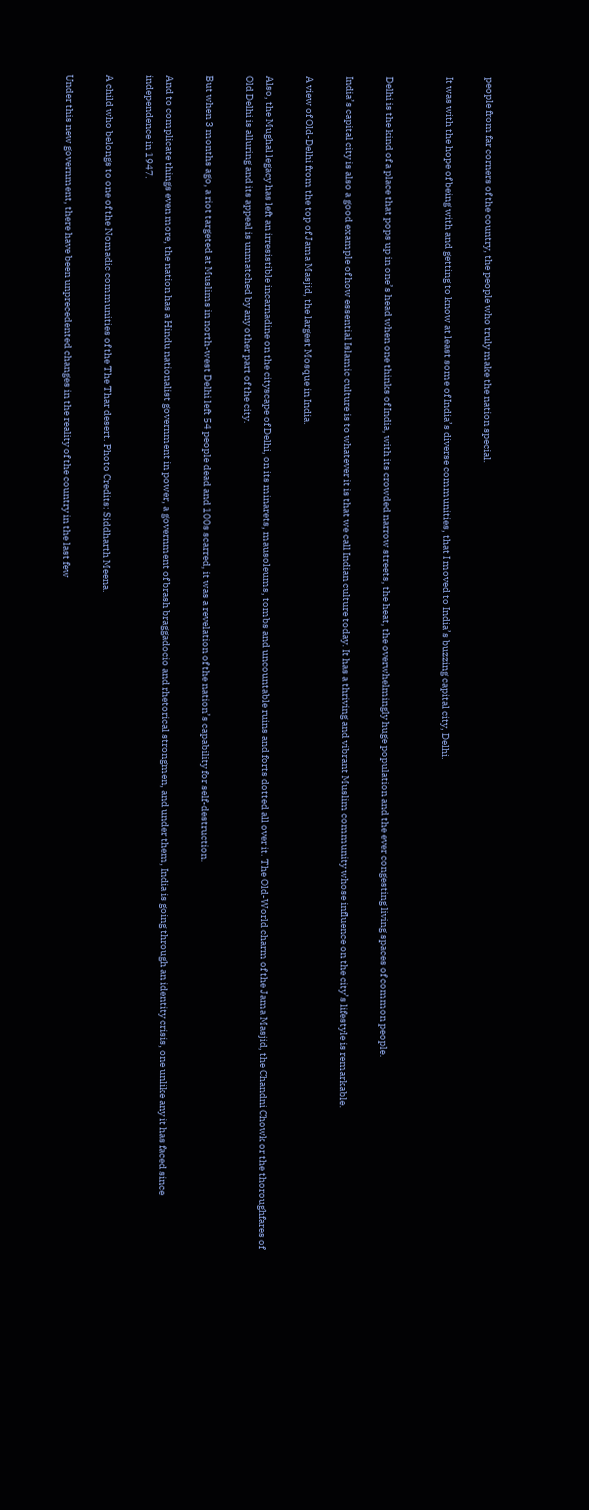people from far corners of the country, the people who truly make the nation special.

It was with the hope of being with and getting to know at least some of India’s diverse communities, that I moved to India’s buzzing capital city, Delhi.


Delhi is the kind of a place that pops up in one’s head when one thinks of India, with its crowded narrow streets, the heat, the overwhelmingly huge population and the ever congesting living spaces of common people.

India’s capital city is also a good example of how essential Islamic culture is to whatever it is that we call Indian culture today. It has a thriving and vibrant Muslim community whose influence on the city’s lifestyle is remarkable.

A view of Old-Delhi from the top of Jama Masjid, the largest Mosque in India.

Also, the Mughal legacy has left an irresistible incarnadine on the cityscape of Delhi, on its minarets, mausoleums, tombs and uncountable ruins and forts dotted all over it. The Old-World charm of the Jama Masjid, the Chandni Chowk or the thoroughfares of Old Delhi is alluring and its appeal is unmatched by any other part of the city.

But when 3 months ago, a riot targeted at Muslims in north-west Delhi left 54 people dead and 100s scarred, it was a revelation of the nation’s capability for self-destruction.

And to complicate things even more, the nation has a Hindu nationalist government in power, a government of brash braggadocio and rhetorical strongmen, and under them, India is going through an identity crisis, one unlike any it has faced since independence in 1947.

A child who belongs to one of the Nomadic communities of the The Thar desert. Photo Credits: Siddharth Meena.

Under this new government, there have been unprecedented changes in the reality of the country in the last few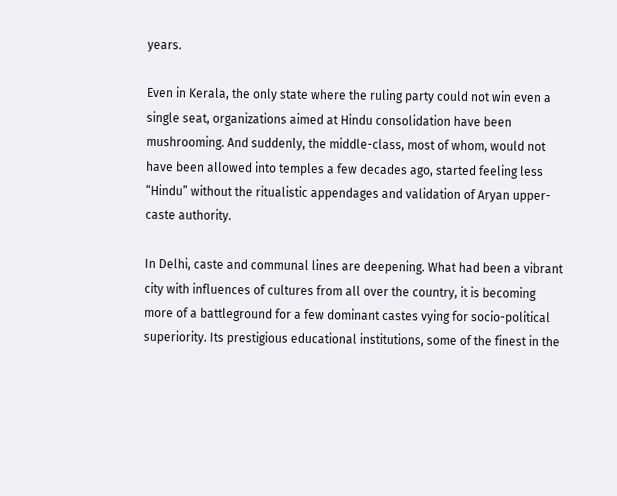years.

Even in Kerala, the only state where the ruling party could not win even a single seat, organizations aimed at Hindu consolidation have been mushrooming. And suddenly, the middle-class, most of whom, would not have been allowed into temples a few decades ago, started feeling less “Hindu” without the ritualistic appendages and validation of Aryan upper-caste authority.

In Delhi, caste and communal lines are deepening. What had been a vibrant city with influences of cultures from all over the country, it is becoming more of a battleground for a few dominant castes vying for socio-political superiority. Its prestigious educational institutions, some of the finest in the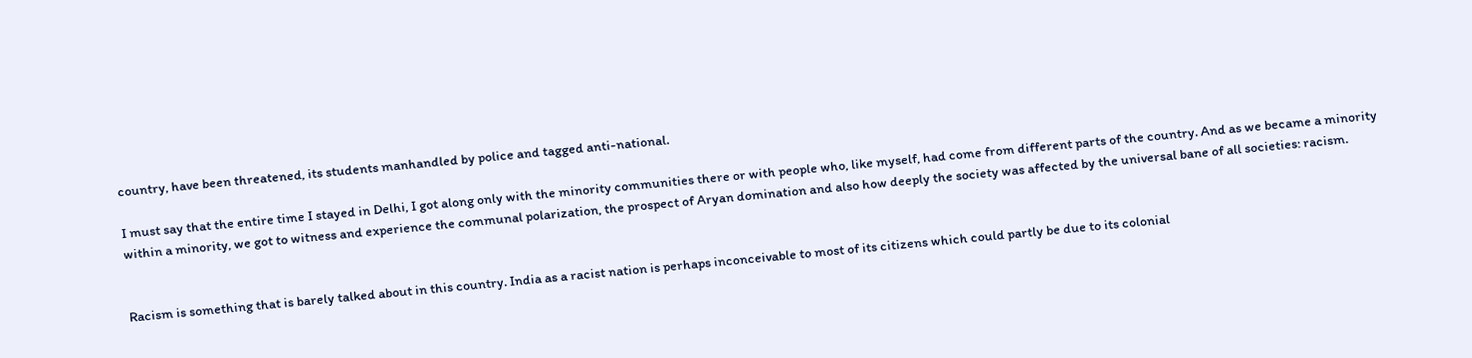country, have been threatened, its students manhandled by police and tagged anti-national.

I must say that the entire time I stayed in Delhi, I got along only with the minority communities there or with people who, like myself, had come from different parts of the country. And as we became a minority within a minority, we got to witness and experience the communal polarization, the prospect of Aryan domination and also how deeply the society was affected by the universal bane of all societies: racism.


Racism is something that is barely talked about in this country. India as a racist nation is perhaps inconceivable to most of its citizens which could partly be due to its colonial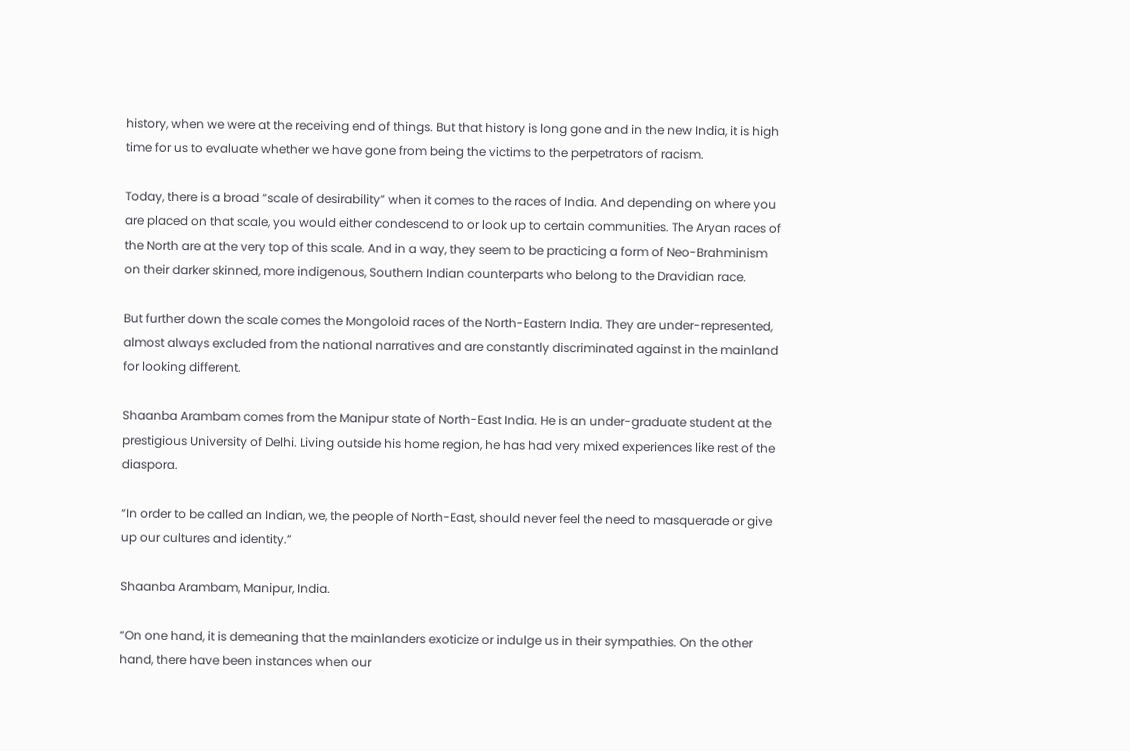history, when we were at the receiving end of things. But that history is long gone and in the new India, it is high time for us to evaluate whether we have gone from being the victims to the perpetrators of racism.

Today, there is a broad “scale of desirability” when it comes to the races of India. And depending on where you are placed on that scale, you would either condescend to or look up to certain communities. The Aryan races of the North are at the very top of this scale. And in a way, they seem to be practicing a form of Neo-Brahminism on their darker skinned, more indigenous, Southern Indian counterparts who belong to the Dravidian race.

But further down the scale comes the Mongoloid races of the North-Eastern India. They are under-represented, almost always excluded from the national narratives and are constantly discriminated against in the mainland for looking different.

Shaanba Arambam comes from the Manipur state of North-East India. He is an under-graduate student at the prestigious University of Delhi. Living outside his home region, he has had very mixed experiences like rest of the diaspora.

“In order to be called an Indian, we, the people of North-East, should never feel the need to masquerade or give up our cultures and identity.”

Shaanba Arambam, Manipur, India.

“On one hand, it is demeaning that the mainlanders exoticize or indulge us in their sympathies. On the other hand, there have been instances when our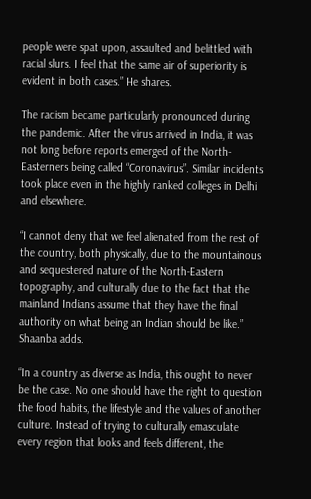people were spat upon, assaulted and belittled with racial slurs. I feel that the same air of superiority is evident in both cases.” He shares.

The racism became particularly pronounced during the pandemic. After the virus arrived in India, it was not long before reports emerged of the North-Easterners being called “Coronavirus”. Similar incidents took place even in the highly ranked colleges in Delhi and elsewhere.

“I cannot deny that we feel alienated from the rest of the country, both physically, due to the mountainous and sequestered nature of the North-Eastern topography, and culturally due to the fact that the mainland Indians assume that they have the final authority on what being an Indian should be like.” Shaanba adds.

“In a country as diverse as India, this ought to never be the case. No one should have the right to question the food habits, the lifestyle and the values of another culture. Instead of trying to culturally emasculate every region that looks and feels different, the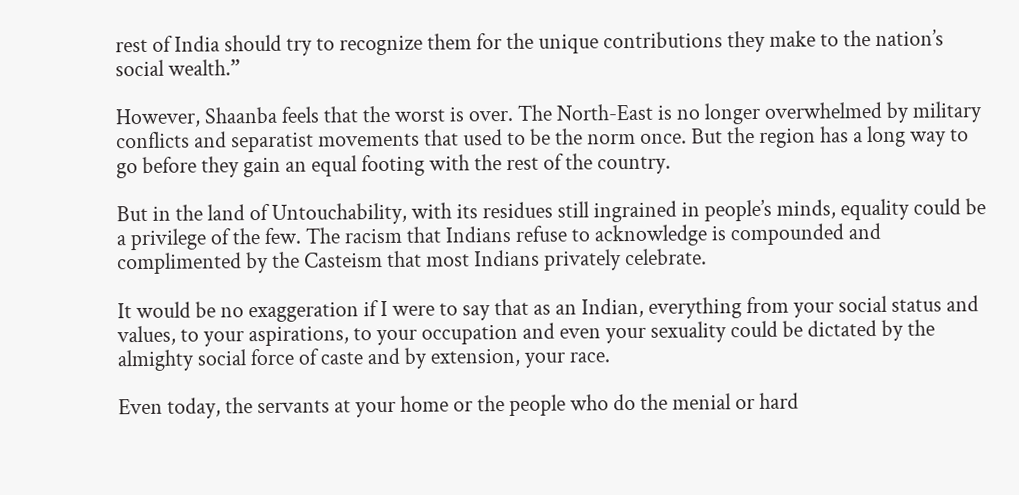rest of India should try to recognize them for the unique contributions they make to the nation’s social wealth.”

However, Shaanba feels that the worst is over. The North-East is no longer overwhelmed by military conflicts and separatist movements that used to be the norm once. But the region has a long way to go before they gain an equal footing with the rest of the country.

But in the land of Untouchability, with its residues still ingrained in people’s minds, equality could be a privilege of the few. The racism that Indians refuse to acknowledge is compounded and complimented by the Casteism that most Indians privately celebrate.

It would be no exaggeration if I were to say that as an Indian, everything from your social status and values, to your aspirations, to your occupation and even your sexuality could be dictated by the almighty social force of caste and by extension, your race.

Even today, the servants at your home or the people who do the menial or hard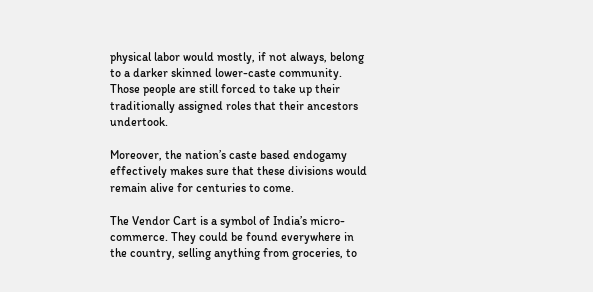physical labor would mostly, if not always, belong to a darker skinned lower-caste community. Those people are still forced to take up their traditionally assigned roles that their ancestors undertook.

Moreover, the nation’s caste based endogamy effectively makes sure that these divisions would remain alive for centuries to come.

The Vendor Cart is a symbol of India’s micro-commerce. They could be found everywhere in the country, selling anything from groceries, to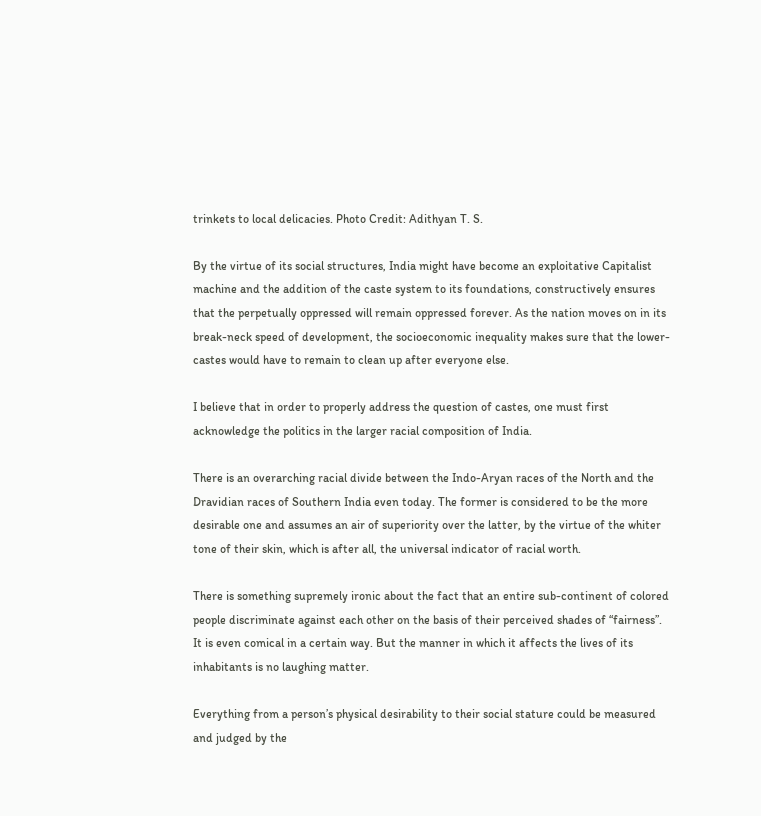trinkets to local delicacies. Photo Credit: Adithyan T. S.

By the virtue of its social structures, India might have become an exploitative Capitalist machine and the addition of the caste system to its foundations, constructively ensures that the perpetually oppressed will remain oppressed forever. As the nation moves on in its break-neck speed of development, the socioeconomic inequality makes sure that the lower-castes would have to remain to clean up after everyone else.

I believe that in order to properly address the question of castes, one must first acknowledge the politics in the larger racial composition of India.

There is an overarching racial divide between the Indo-Aryan races of the North and the Dravidian races of Southern India even today. The former is considered to be the more desirable one and assumes an air of superiority over the latter, by the virtue of the whiter tone of their skin, which is after all, the universal indicator of racial worth.

There is something supremely ironic about the fact that an entire sub-continent of colored people discriminate against each other on the basis of their perceived shades of “fairness”. It is even comical in a certain way. But the manner in which it affects the lives of its inhabitants is no laughing matter.

Everything from a person’s physical desirability to their social stature could be measured and judged by the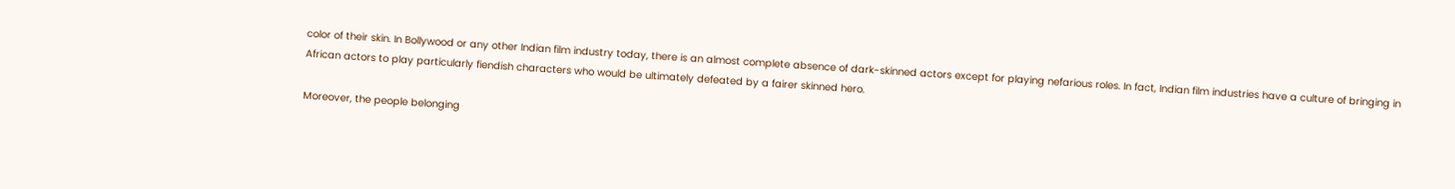color of their skin. In Bollywood or any other Indian film industry today, there is an almost complete absence of dark-skinned actors except for playing nefarious roles. In fact, Indian film industries have a culture of bringing in African actors to play particularly fiendish characters who would be ultimately defeated by a fairer skinned hero.

Moreover, the people belonging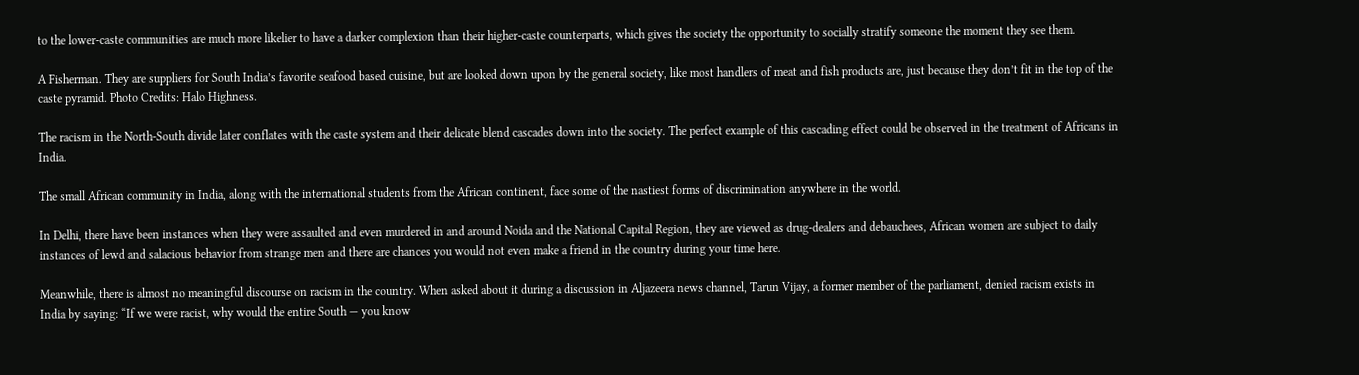to the lower-caste communities are much more likelier to have a darker complexion than their higher-caste counterparts, which gives the society the opportunity to socially stratify someone the moment they see them.

A Fisherman. They are suppliers for South India’s favorite seafood based cuisine, but are looked down upon by the general society, like most handlers of meat and fish products are, just because they don’t fit in the top of the caste pyramid. Photo Credits: Halo Highness.

The racism in the North-South divide later conflates with the caste system and their delicate blend cascades down into the society. The perfect example of this cascading effect could be observed in the treatment of Africans in India.

The small African community in India, along with the international students from the African continent, face some of the nastiest forms of discrimination anywhere in the world.

In Delhi, there have been instances when they were assaulted and even murdered in and around Noida and the National Capital Region, they are viewed as drug-dealers and debauchees, African women are subject to daily instances of lewd and salacious behavior from strange men and there are chances you would not even make a friend in the country during your time here.

Meanwhile, there is almost no meaningful discourse on racism in the country. When asked about it during a discussion in Aljazeera news channel, Tarun Vijay, a former member of the parliament, denied racism exists in India by saying: “If we were racist, why would the entire South — you know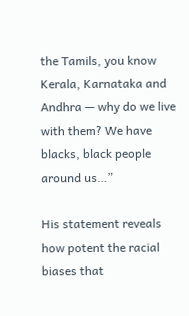the Tamils, you know Kerala, Karnataka and Andhra — why do we live with them? We have blacks, black people around us…”

His statement reveals how potent the racial biases that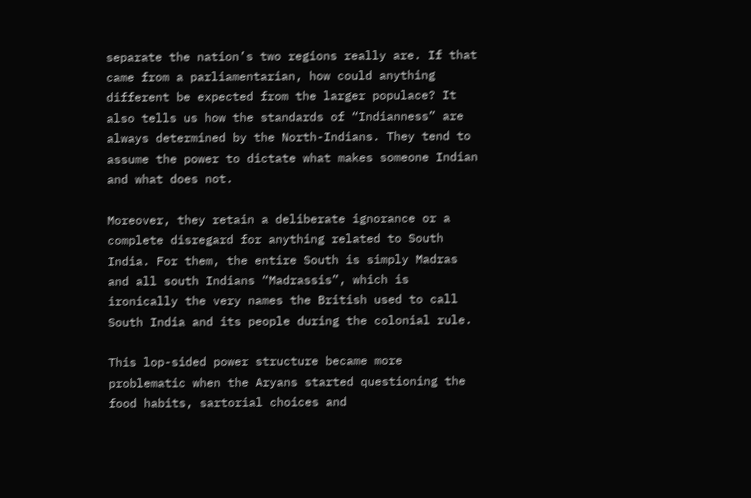separate the nation’s two regions really are. If that came from a parliamentarian, how could anything different be expected from the larger populace? It also tells us how the standards of “Indianness” are always determined by the North-Indians. They tend to assume the power to dictate what makes someone Indian and what does not.

Moreover, they retain a deliberate ignorance or a complete disregard for anything related to South India. For them, the entire South is simply Madras and all south Indians “Madrassis”, which is ironically the very names the British used to call South India and its people during the colonial rule.

This lop-sided power structure became more problematic when the Aryans started questioning the food habits, sartorial choices and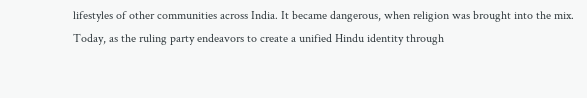lifestyles of other communities across India. It became dangerous, when religion was brought into the mix. Today, as the ruling party endeavors to create a unified Hindu identity through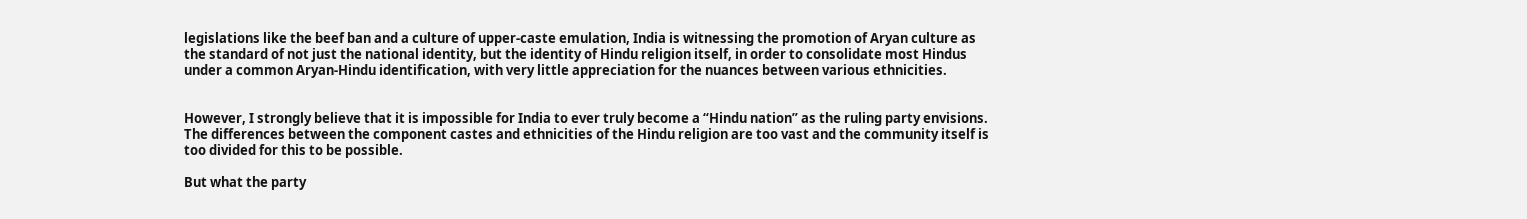legislations like the beef ban and a culture of upper-caste emulation, India is witnessing the promotion of Aryan culture as the standard of not just the national identity, but the identity of Hindu religion itself, in order to consolidate most Hindus under a common Aryan-Hindu identification, with very little appreciation for the nuances between various ethnicities.


However, I strongly believe that it is impossible for India to ever truly become a “Hindu nation” as the ruling party envisions. The differences between the component castes and ethnicities of the Hindu religion are too vast and the community itself is too divided for this to be possible.

But what the party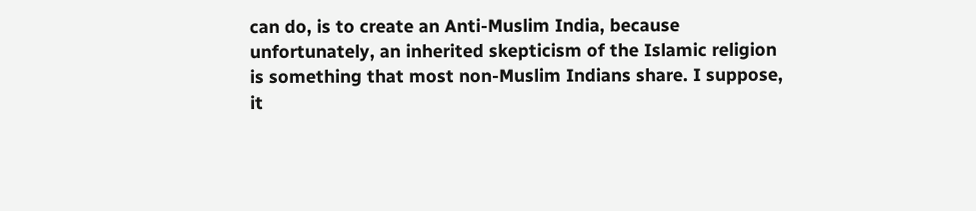can do, is to create an Anti-Muslim India, because unfortunately, an inherited skepticism of the Islamic religion is something that most non-Muslim Indians share. I suppose, it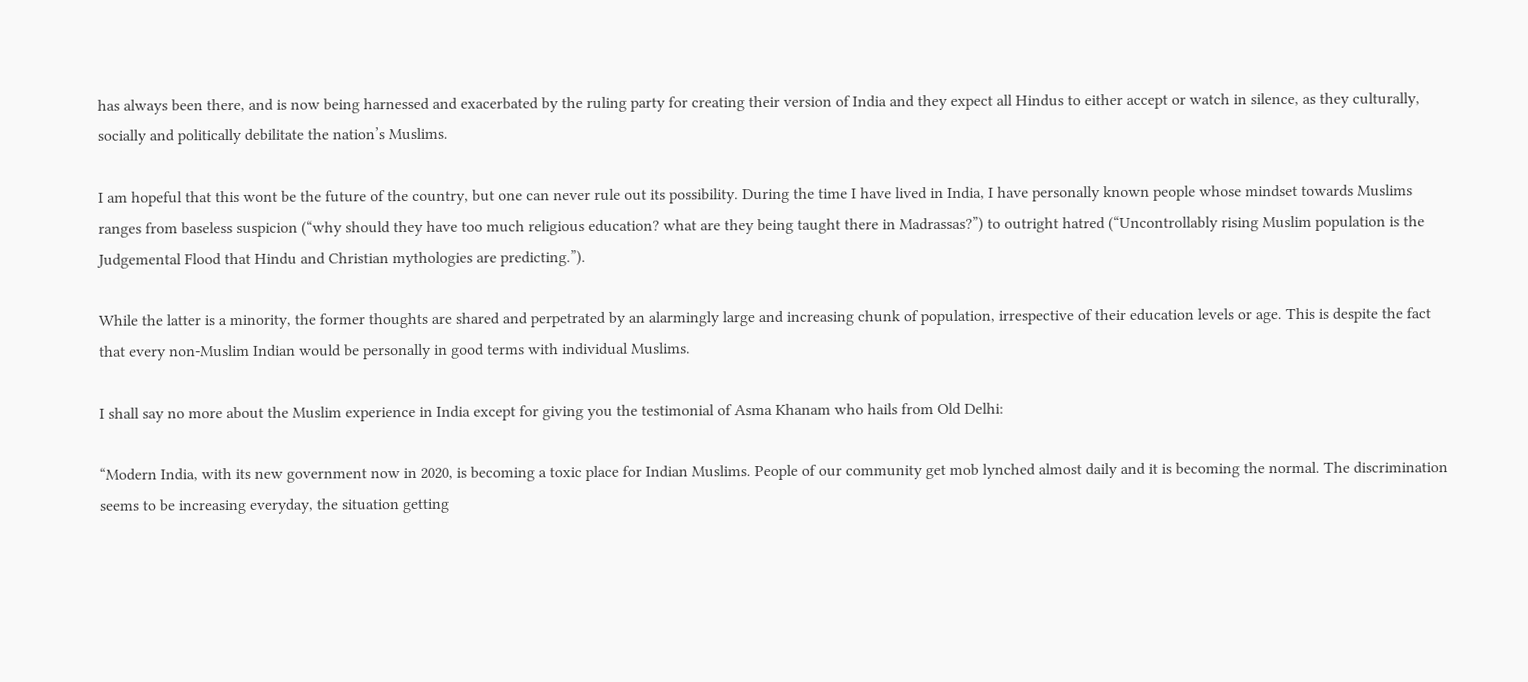has always been there, and is now being harnessed and exacerbated by the ruling party for creating their version of India and they expect all Hindus to either accept or watch in silence, as they culturally, socially and politically debilitate the nation’s Muslims.

I am hopeful that this wont be the future of the country, but one can never rule out its possibility. During the time I have lived in India, I have personally known people whose mindset towards Muslims ranges from baseless suspicion (“why should they have too much religious education? what are they being taught there in Madrassas?”) to outright hatred (“Uncontrollably rising Muslim population is the Judgemental Flood that Hindu and Christian mythologies are predicting.”).

While the latter is a minority, the former thoughts are shared and perpetrated by an alarmingly large and increasing chunk of population, irrespective of their education levels or age. This is despite the fact that every non-Muslim Indian would be personally in good terms with individual Muslims.

I shall say no more about the Muslim experience in India except for giving you the testimonial of Asma Khanam who hails from Old Delhi:

“Modern India, with its new government now in 2020, is becoming a toxic place for Indian Muslims. People of our community get mob lynched almost daily and it is becoming the normal. The discrimination seems to be increasing everyday, the situation getting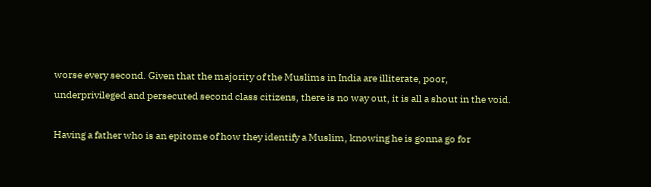worse every second. Given that the majority of the Muslims in India are illiterate, poor, underprivileged and persecuted second class citizens, there is no way out, it is all a shout in the void.

Having a father who is an epitome of how they identify a Muslim, knowing he is gonna go for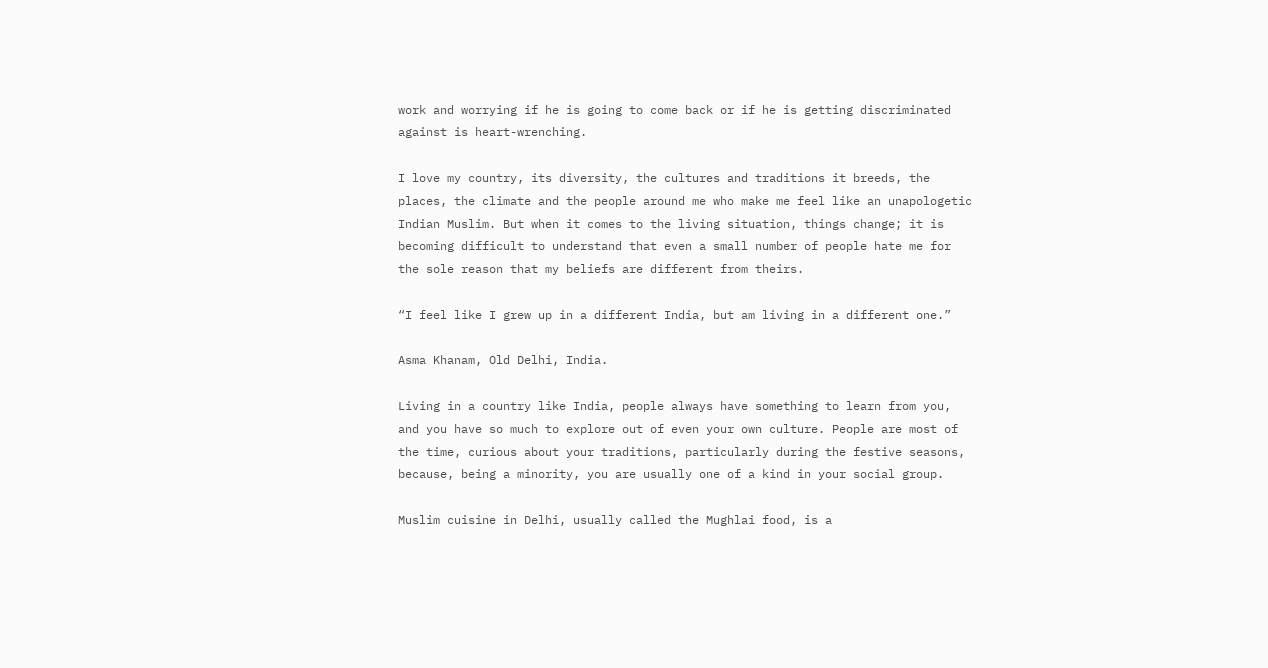work and worrying if he is going to come back or if he is getting discriminated against is heart-wrenching.

I love my country, its diversity, the cultures and traditions it breeds, the places, the climate and the people around me who make me feel like an unapologetic Indian Muslim. But when it comes to the living situation, things change; it is becoming difficult to understand that even a small number of people hate me for the sole reason that my beliefs are different from theirs.

“I feel like I grew up in a different India, but am living in a different one.”

Asma Khanam, Old Delhi, India.

Living in a country like India, people always have something to learn from you, and you have so much to explore out of even your own culture. People are most of the time, curious about your traditions, particularly during the festive seasons, because, being a minority, you are usually one of a kind in your social group.

Muslim cuisine in Delhi, usually called the Mughlai food, is a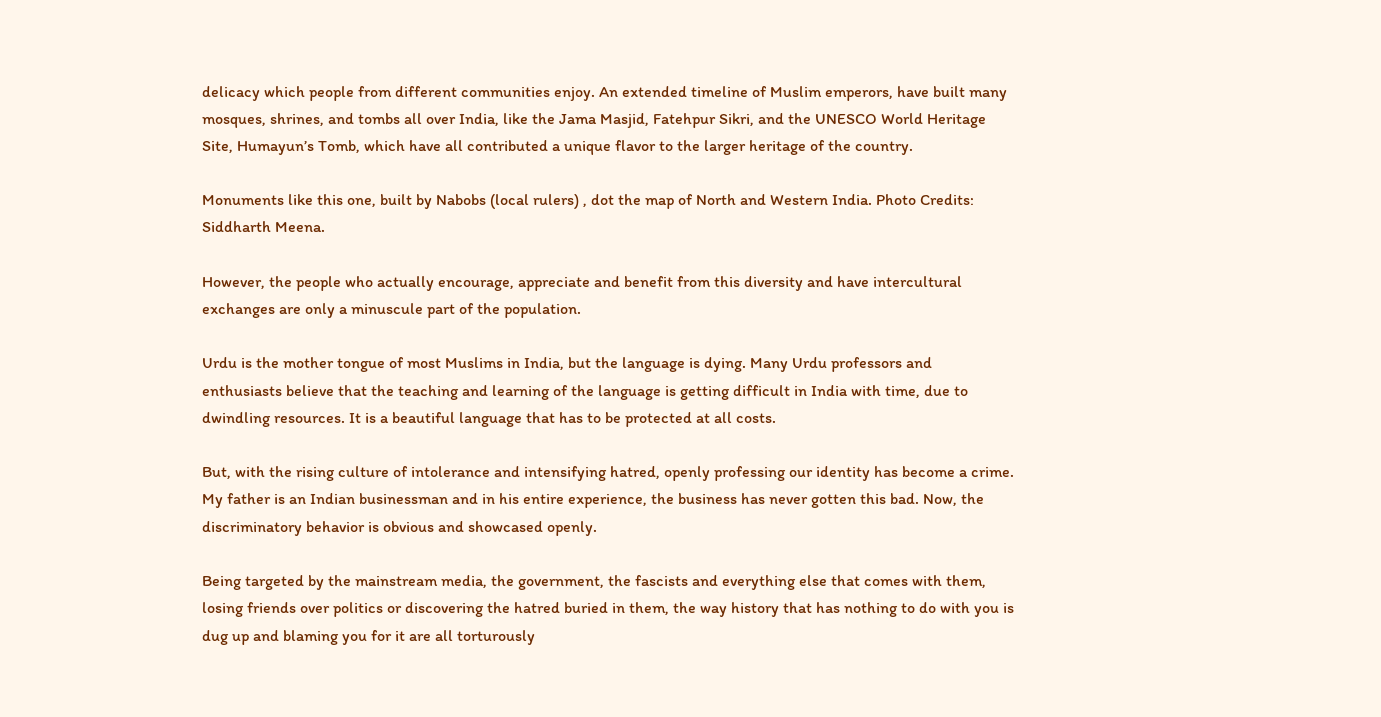delicacy which people from different communities enjoy. An extended timeline of Muslim emperors, have built many mosques, shrines, and tombs all over India, like the Jama Masjid, Fatehpur Sikri, and the UNESCO World Heritage Site, Humayun’s Tomb, which have all contributed a unique flavor to the larger heritage of the country.

Monuments like this one, built by Nabobs (local rulers) , dot the map of North and Western India. Photo Credits: Siddharth Meena.

However, the people who actually encourage, appreciate and benefit from this diversity and have intercultural exchanges are only a minuscule part of the population.

Urdu is the mother tongue of most Muslims in India, but the language is dying. Many Urdu professors and enthusiasts believe that the teaching and learning of the language is getting difficult in India with time, due to dwindling resources. It is a beautiful language that has to be protected at all costs.

But, with the rising culture of intolerance and intensifying hatred, openly professing our identity has become a crime. My father is an Indian businessman and in his entire experience, the business has never gotten this bad. Now, the discriminatory behavior is obvious and showcased openly.

Being targeted by the mainstream media, the government, the fascists and everything else that comes with them, losing friends over politics or discovering the hatred buried in them, the way history that has nothing to do with you is dug up and blaming you for it are all torturously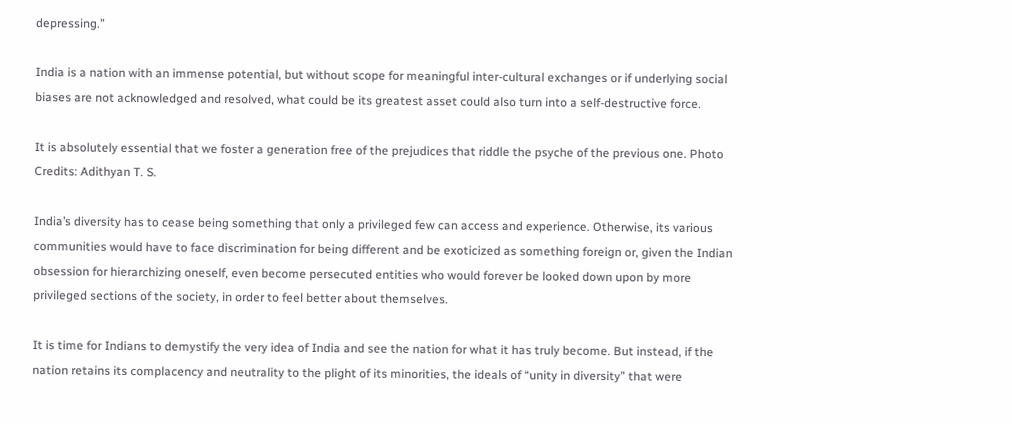depressing.”

India is a nation with an immense potential, but without scope for meaningful inter-cultural exchanges or if underlying social biases are not acknowledged and resolved, what could be its greatest asset could also turn into a self-destructive force.

It is absolutely essential that we foster a generation free of the prejudices that riddle the psyche of the previous one. Photo Credits: Adithyan T. S.

India’s diversity has to cease being something that only a privileged few can access and experience. Otherwise, its various communities would have to face discrimination for being different and be exoticized as something foreign or, given the Indian obsession for hierarchizing oneself, even become persecuted entities who would forever be looked down upon by more privileged sections of the society, in order to feel better about themselves.

It is time for Indians to demystify the very idea of India and see the nation for what it has truly become. But instead, if the nation retains its complacency and neutrality to the plight of its minorities, the ideals of “unity in diversity” that were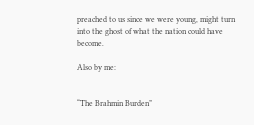preached to us since we were young, might turn into the ghost of what the nation could have become.

Also by me:


“The Brahmin Burden”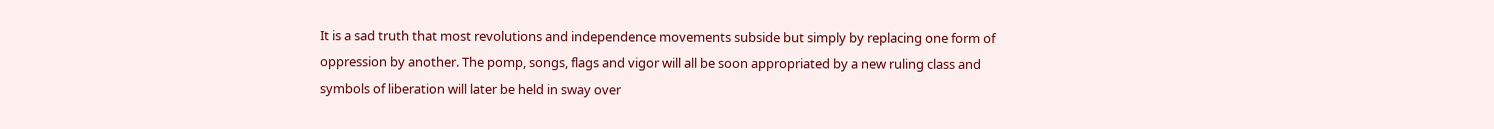It is a sad truth that most revolutions and independence movements subside but simply by replacing one form of oppression by another. The pomp, songs, flags and vigor will all be soon appropriated by a new ruling class and symbols of liberation will later be held in sway over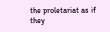the proletariat as if they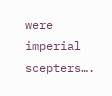were imperial scepters….